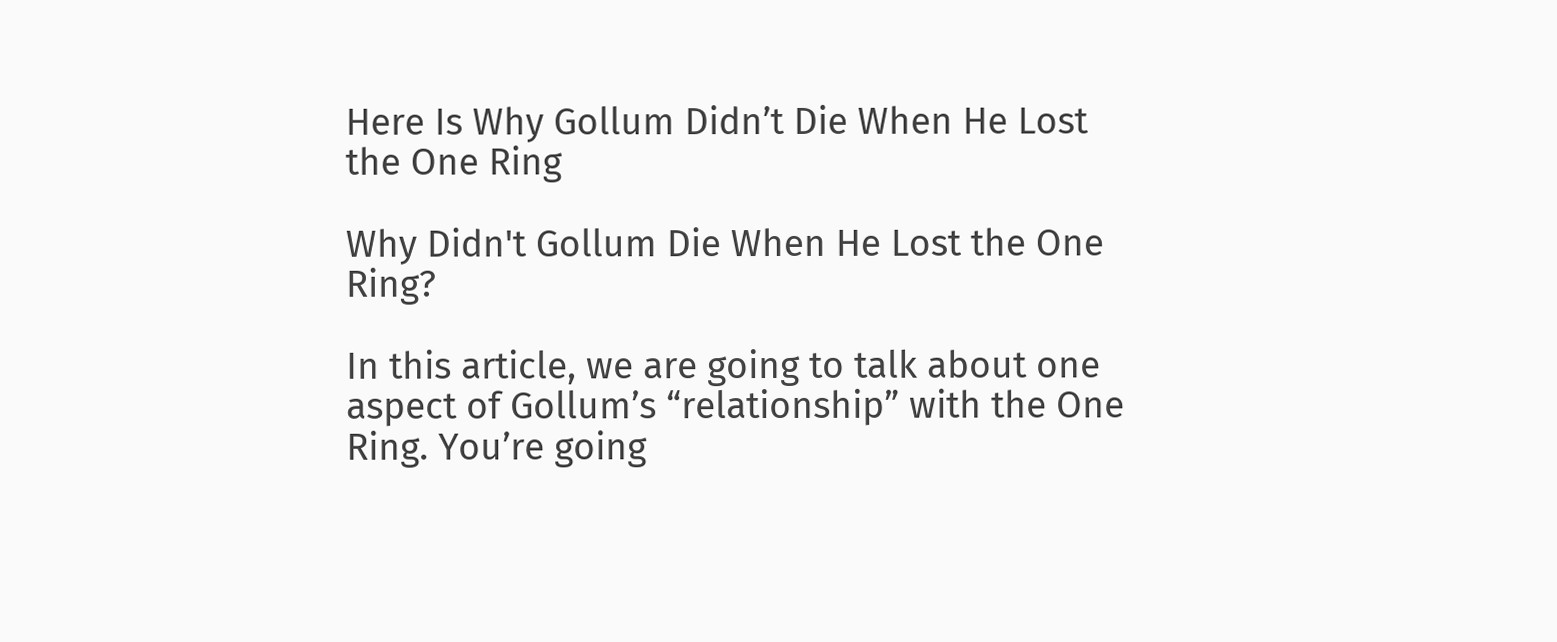Here Is Why Gollum Didn’t Die When He Lost the One Ring

Why Didn't Gollum Die When He Lost the One Ring?

In this article, we are going to talk about one aspect of Gollum’s “relationship” with the One Ring. You’re going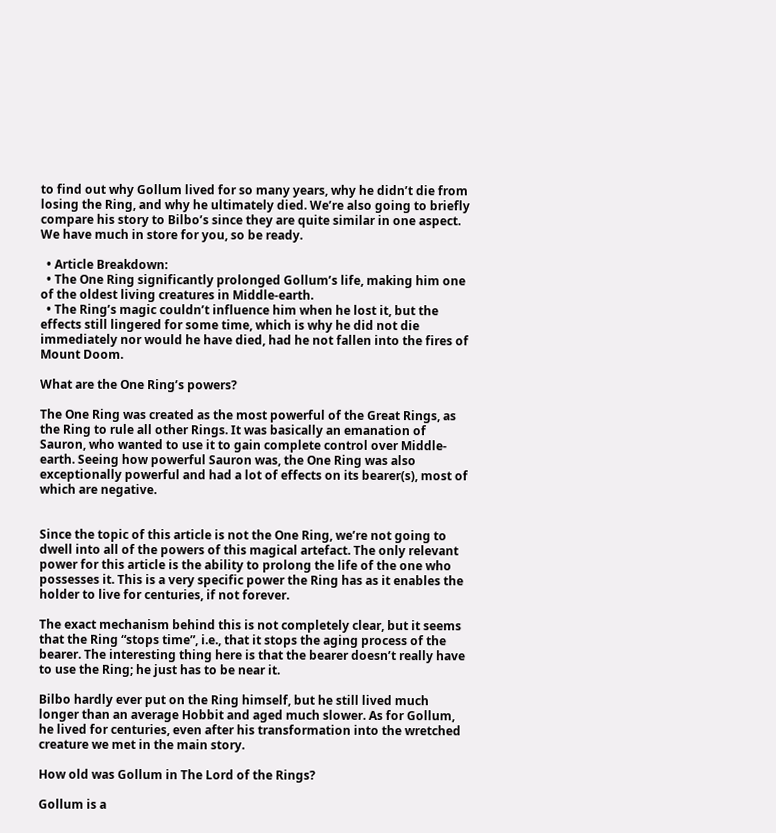to find out why Gollum lived for so many years, why he didn’t die from losing the Ring, and why he ultimately died. We’re also going to briefly compare his story to Bilbo’s since they are quite similar in one aspect. We have much in store for you, so be ready.

  • Article Breakdown:
  • The One Ring significantly prolonged Gollum’s life, making him one of the oldest living creatures in Middle-earth.
  • The Ring’s magic couldn’t influence him when he lost it, but the effects still lingered for some time, which is why he did not die immediately nor would he have died, had he not fallen into the fires of Mount Doom.

What are the One Ring’s powers?

The One Ring was created as the most powerful of the Great Rings, as the Ring to rule all other Rings. It was basically an emanation of Sauron, who wanted to use it to gain complete control over Middle-earth. Seeing how powerful Sauron was, the One Ring was also exceptionally powerful and had a lot of effects on its bearer(s), most of which are negative.


Since the topic of this article is not the One Ring, we’re not going to dwell into all of the powers of this magical artefact. The only relevant power for this article is the ability to prolong the life of the one who possesses it. This is a very specific power the Ring has as it enables the holder to live for centuries, if not forever.

The exact mechanism behind this is not completely clear, but it seems that the Ring “stops time”, i.e., that it stops the aging process of the bearer. The interesting thing here is that the bearer doesn’t really have to use the Ring; he just has to be near it.

Bilbo hardly ever put on the Ring himself, but he still lived much longer than an average Hobbit and aged much slower. As for Gollum, he lived for centuries, even after his transformation into the wretched creature we met in the main story.

How old was Gollum in The Lord of the Rings?

Gollum is a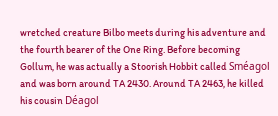wretched creature Bilbo meets during his adventure and the fourth bearer of the One Ring. Before becoming Gollum, he was actually a Stoorish Hobbit called Sméagol and was born around TA 2430. Around TA 2463, he killed his cousin Déagol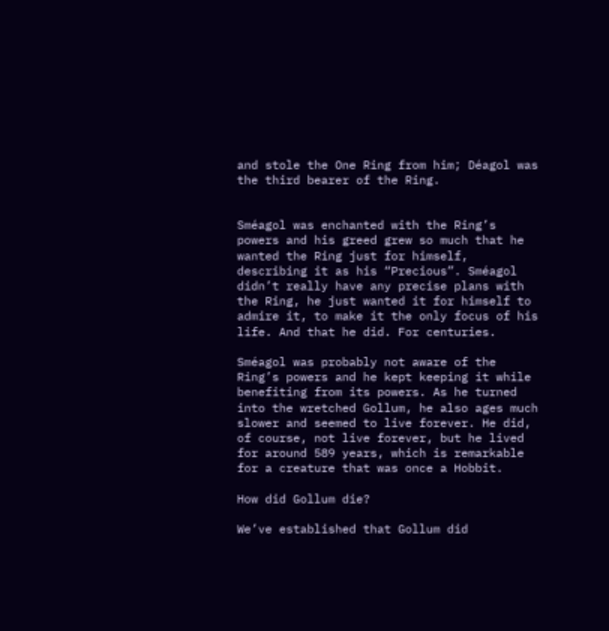and stole the One Ring from him; Déagol was the third bearer of the Ring.


Sméagol was enchanted with the Ring’s powers and his greed grew so much that he wanted the Ring just for himself, describing it as his “Precious”. Sméagol didn’t really have any precise plans with the Ring, he just wanted it for himself to admire it, to make it the only focus of his life. And that he did. For centuries.

Sméagol was probably not aware of the Ring’s powers and he kept keeping it while benefiting from its powers. As he turned into the wretched Gollum, he also ages much slower and seemed to live forever. He did, of course, not live forever, but he lived for around 589 years, which is remarkable for a creature that was once a Hobbit.

How did Gollum die?

We’ve established that Gollum did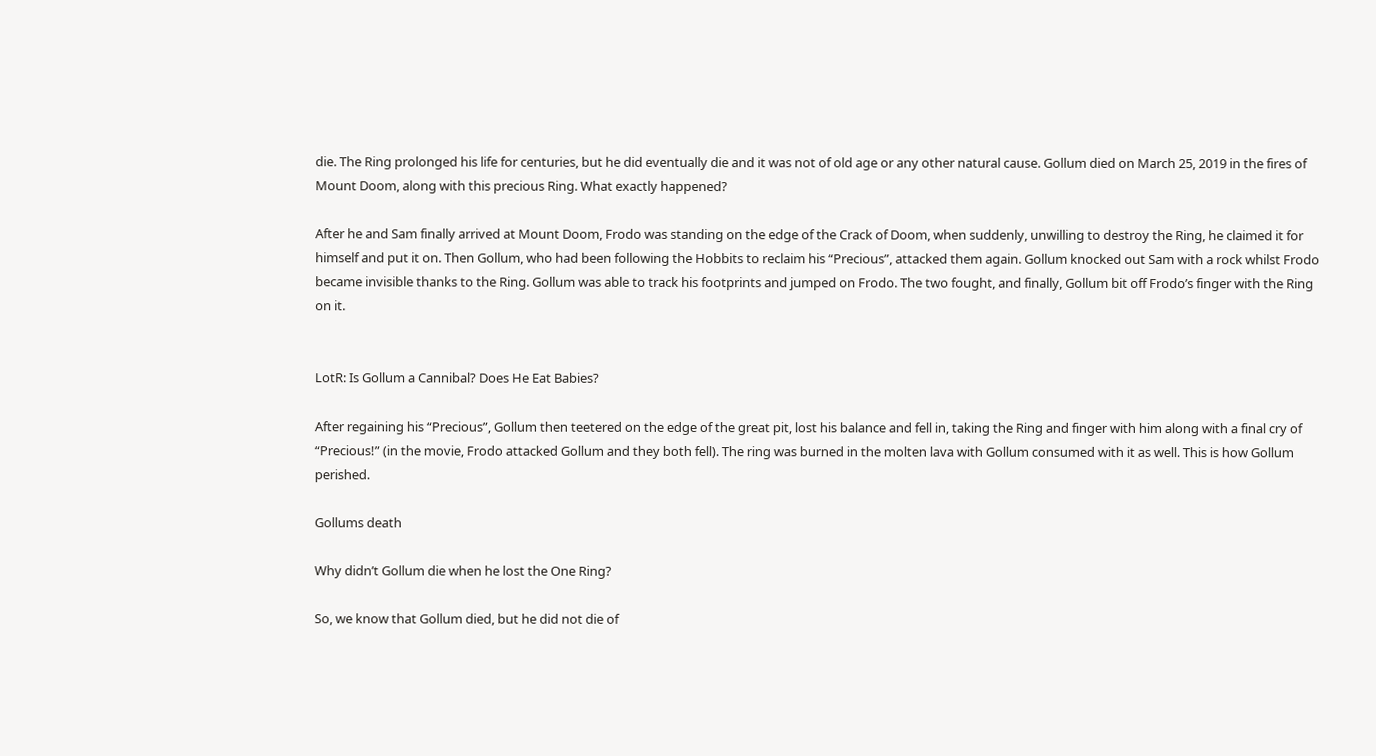die. The Ring prolonged his life for centuries, but he did eventually die and it was not of old age or any other natural cause. Gollum died on March 25, 2019 in the fires of Mount Doom, along with this precious Ring. What exactly happened?

After he and Sam finally arrived at Mount Doom, Frodo was standing on the edge of the Crack of Doom, when suddenly, unwilling to destroy the Ring, he claimed it for himself and put it on. Then Gollum, who had been following the Hobbits to reclaim his “Precious”, attacked them again. Gollum knocked out Sam with a rock whilst Frodo became invisible thanks to the Ring. Gollum was able to track his footprints and jumped on Frodo. The two fought, and finally, Gollum bit off Frodo’s finger with the Ring on it.


LotR: Is Gollum a Cannibal? Does He Eat Babies?

After regaining his “Precious”, Gollum then teetered on the edge of the great pit, lost his balance and fell in, taking the Ring and finger with him along with a final cry of “Precious!” (in the movie, Frodo attacked Gollum and they both fell). The ring was burned in the molten lava with Gollum consumed with it as well. This is how Gollum perished.

Gollums death

Why didn’t Gollum die when he lost the One Ring?

So, we know that Gollum died, but he did not die of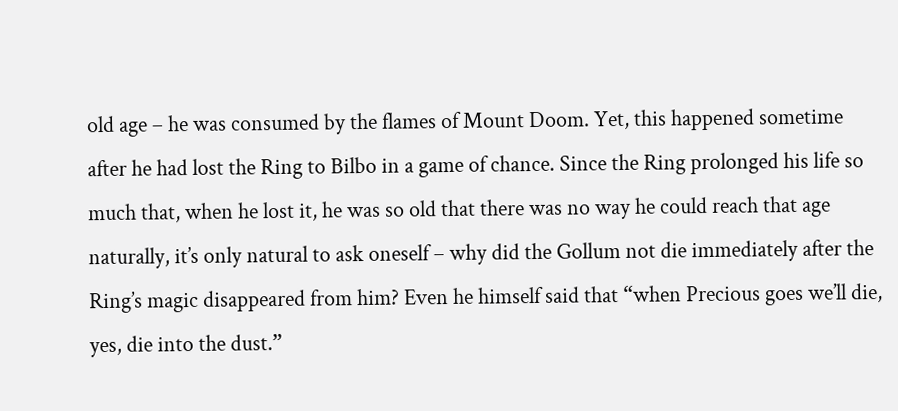old age – he was consumed by the flames of Mount Doom. Yet, this happened sometime after he had lost the Ring to Bilbo in a game of chance. Since the Ring prolonged his life so much that, when he lost it, he was so old that there was no way he could reach that age naturally, it’s only natural to ask oneself – why did the Gollum not die immediately after the Ring’s magic disappeared from him? Even he himself said that “when Precious goes we’ll die, yes, die into the dust.”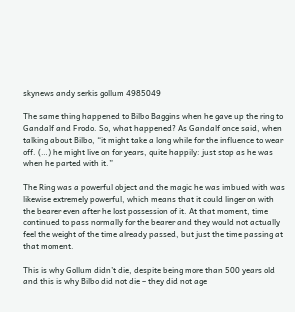skynews andy serkis gollum 4985049

The same thing happened to Bilbo Baggins when he gave up the ring to Gandalf and Frodo. So, what happened? As Gandalf once said, when talking about Bilbo, “it might take a long while for the influence to wear off. (…) he might live on for years, quite happily: just stop as he was when he parted with it.”

The Ring was a powerful object and the magic he was imbued with was likewise extremely powerful, which means that it could linger on with the bearer even after he lost possession of it. At that moment, time continued to pass normally for the bearer and they would not actually feel the weight of the time already passed, but just the time passing at that moment.

This is why Gollum didn’t die, despite being more than 500 years old and this is why Bilbo did not die – they did not age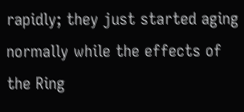rapidly; they just started aging normally while the effects of the Ring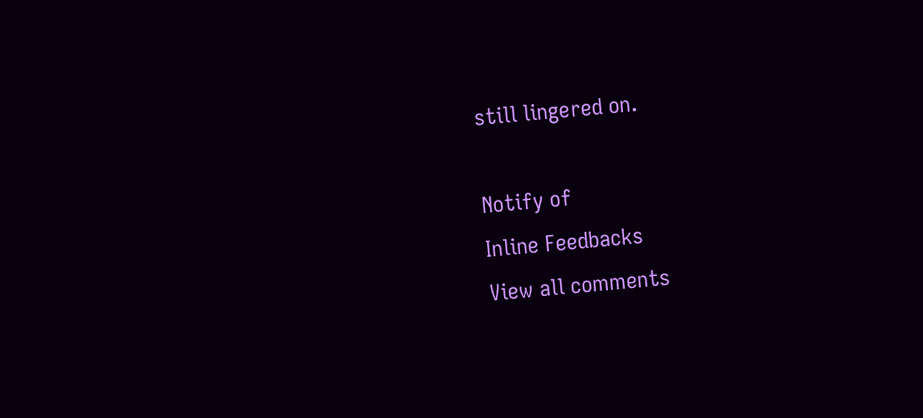still lingered on.

Notify of
Inline Feedbacks
View all comments